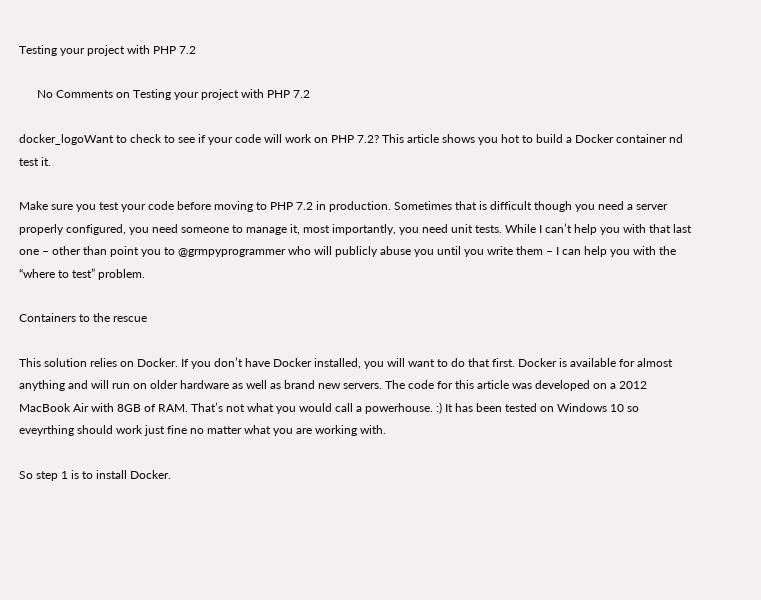Testing your project with PHP 7.2

      No Comments on Testing your project with PHP 7.2

docker_logoWant to check to see if your code will work on PHP 7.2? This article shows you hot to build a Docker container nd test it.

Make sure you test your code before moving to PHP 7.2 in production. Sometimes that is difficult though you need a server properly configured, you need someone to manage it, most importantly, you need unit tests. While I can’t help you with that last one – other than point you to @grmpyprogrammer who will publicly abuse you until you write them – I can help you with the “where to test” problem.

Containers to the rescue

This solution relies on Docker. If you don’t have Docker installed, you will want to do that first. Docker is available for almost anything and will run on older hardware as well as brand new servers. The code for this article was developed on a 2012 MacBook Air with 8GB of RAM. That’s not what you would call a powerhouse. :) It has been tested on Windows 10 so eveyrthing should work just fine no matter what you are working with.

So step 1 is to install Docker.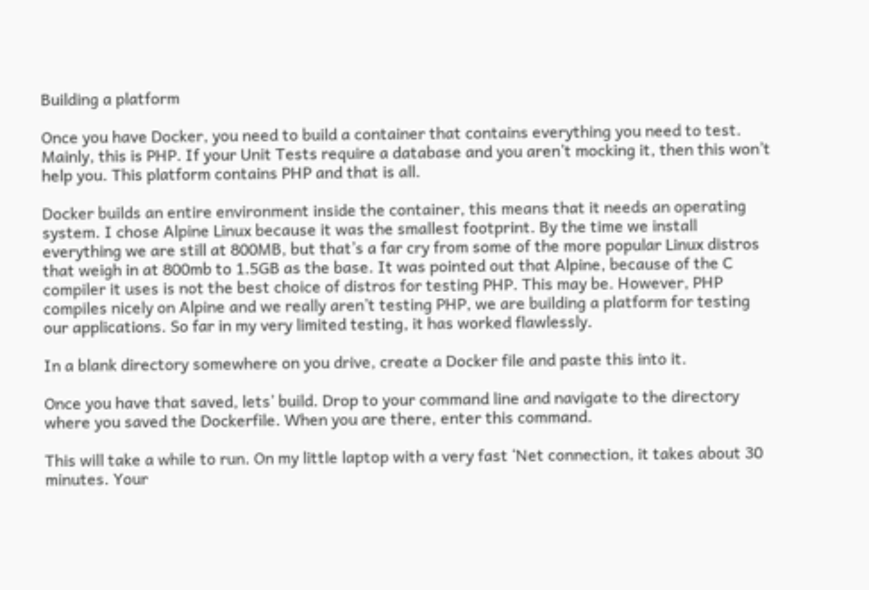Building a platform

Once you have Docker, you need to build a container that contains everything you need to test. Mainly, this is PHP. If your Unit Tests require a database and you aren’t mocking it, then this won’t help you. This platform contains PHP and that is all.

Docker builds an entire environment inside the container, this means that it needs an operating system. I chose Alpine Linux because it was the smallest footprint. By the time we install everything we are still at 800MB, but that’s a far cry from some of the more popular Linux distros that weigh in at 800mb to 1.5GB as the base. It was pointed out that Alpine, because of the C compiler it uses is not the best choice of distros for testing PHP. This may be. However, PHP compiles nicely on Alpine and we really aren’t testing PHP, we are building a platform for testing our applications. So far in my very limited testing, it has worked flawlessly.

In a blank directory somewhere on you drive, create a Docker file and paste this into it.

Once you have that saved, lets’ build. Drop to your command line and navigate to the directory where you saved the Dockerfile. When you are there, enter this command.

This will take a while to run. On my little laptop with a very fast ‘Net connection, it takes about 30 minutes. Your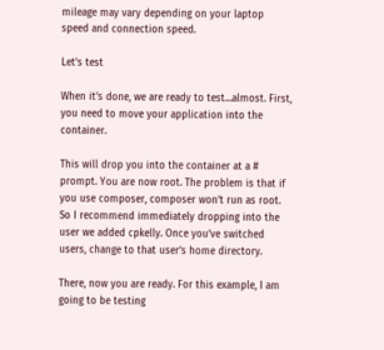mileage may vary depending on your laptop speed and connection speed.

Let’s test

When it’s done, we are ready to test…almost. First, you need to move your application into the container.

This will drop you into the container at a # prompt. You are now root. The problem is that if you use composer, composer won’t run as root. So I recommend immediately dropping into the user we added cpkelly. Once you’ve switched users, change to that user’s home directory.

There, now you are ready. For this example, I am going to be testing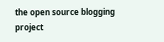the open source blogging project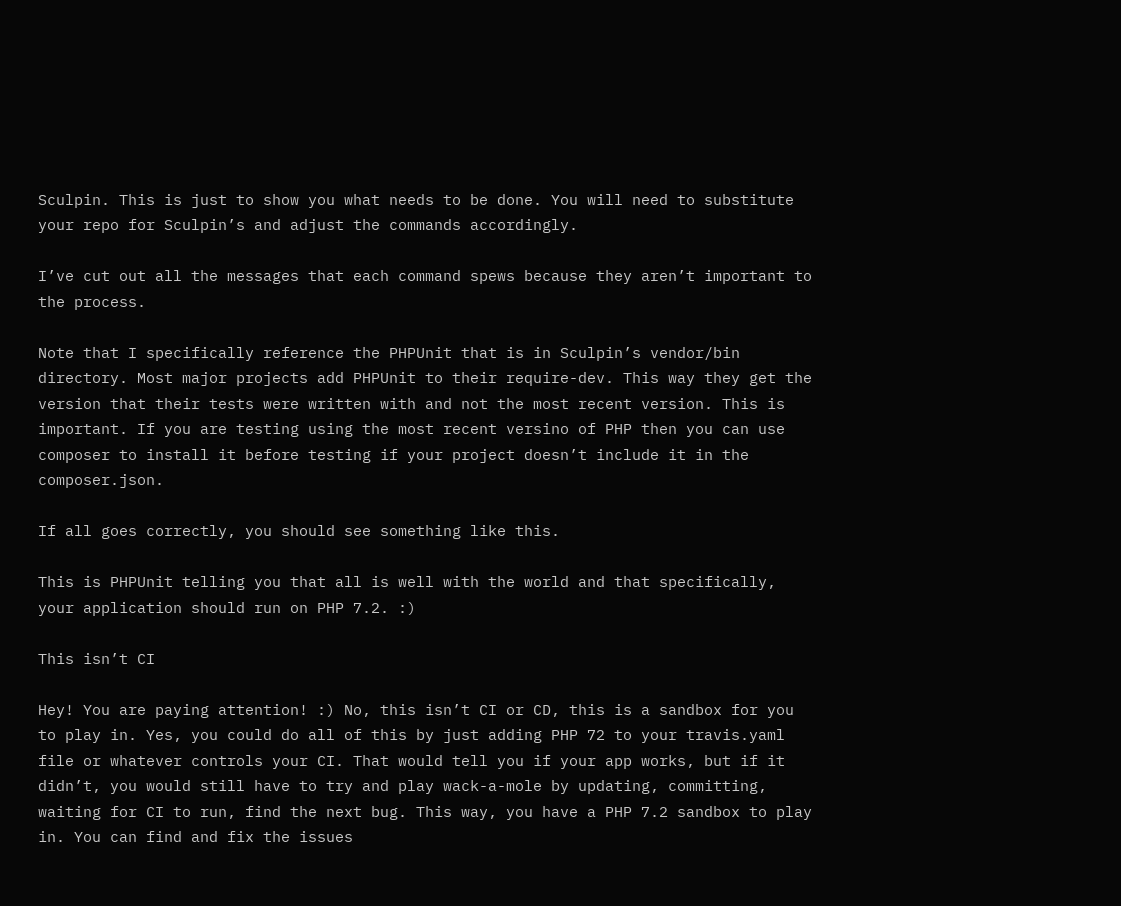Sculpin. This is just to show you what needs to be done. You will need to substitute your repo for Sculpin’s and adjust the commands accordingly.

I’ve cut out all the messages that each command spews because they aren’t important to the process.

Note that I specifically reference the PHPUnit that is in Sculpin’s vendor/bin directory. Most major projects add PHPUnit to their require-dev. This way they get the version that their tests were written with and not the most recent version. This is important. If you are testing using the most recent versino of PHP then you can use composer to install it before testing if your project doesn’t include it in the composer.json.

If all goes correctly, you should see something like this.

This is PHPUnit telling you that all is well with the world and that specifically, your application should run on PHP 7.2. :)

This isn’t CI

Hey! You are paying attention! :) No, this isn’t CI or CD, this is a sandbox for you to play in. Yes, you could do all of this by just adding PHP 72 to your travis.yaml file or whatever controls your CI. That would tell you if your app works, but if it didn’t, you would still have to try and play wack-a-mole by updating, committing, waiting for CI to run, find the next bug. This way, you have a PHP 7.2 sandbox to play in. You can find and fix the issues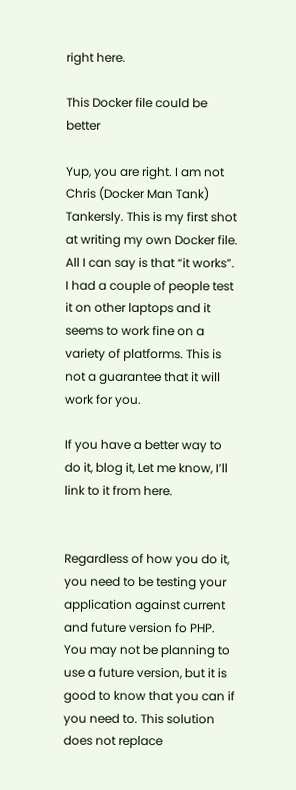right here.

This Docker file could be better

Yup, you are right. I am not Chris (Docker Man Tank) Tankersly. This is my first shot at writing my own Docker file. All I can say is that “it works”. I had a couple of people test it on other laptops and it seems to work fine on a variety of platforms. This is not a guarantee that it will work for you.

If you have a better way to do it, blog it, Let me know, I’ll link to it from here.


Regardless of how you do it, you need to be testing your application against current and future version fo PHP. You may not be planning to use a future version, but it is good to know that you can if you need to. This solution does not replace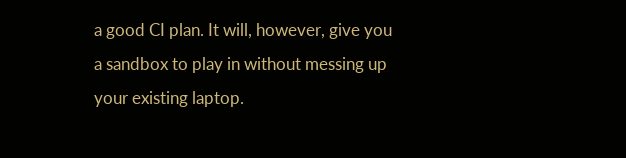a good CI plan. It will, however, give you a sandbox to play in without messing up your existing laptop.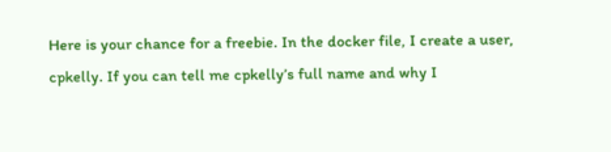Here is your chance for a freebie. In the docker file, I create a user, cpkelly. If you can tell me cpkelly’s full name and why I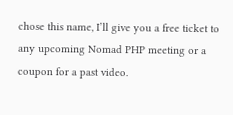chose this name, I’ll give you a free ticket to any upcoming Nomad PHP meeting or a coupon for a past video.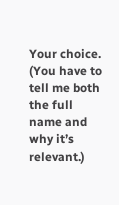Your choice. (You have to tell me both the full name and why it’s relevant.)